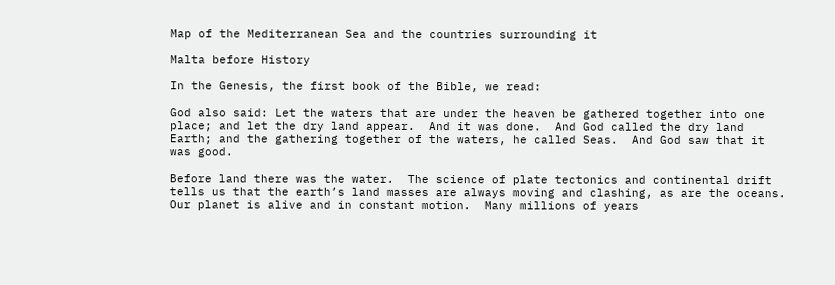Map of the Mediterranean Sea and the countries surrounding it

Malta before History

In the Genesis, the first book of the Bible, we read:

God also said: Let the waters that are under the heaven be gathered together into one place; and let the dry land appear.  And it was done.  And God called the dry land Earth; and the gathering together of the waters, he called Seas.  And God saw that it was good.

Before land there was the water.  The science of plate tectonics and continental drift tells us that the earth’s land masses are always moving and clashing, as are the oceans.  Our planet is alive and in constant motion.  Many millions of years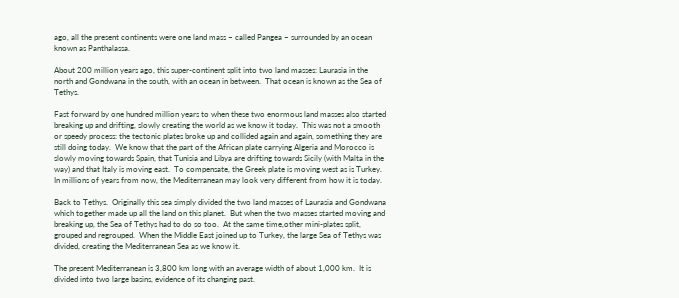ago, all the present continents were one land mass – called Pangea – surrounded by an ocean known as Panthalassa.

About 200 million years ago, this super-continent split into two land masses: Laurasia in the north and Gondwana in the south, with an ocean in between.  That ocean is known as the Sea of Tethys.

Fast forward by one hundred million years to when these two enormous land masses also started breaking up and drifting, slowly creating the world as we know it today.  This was not a smooth or speedy process: the tectonic plates broke up and collided again and again, something they are still doing today.  We know that the part of the African plate carrying Algeria and Morocco is slowly moving towards Spain, that Tunisia and Libya are drifting towards Sicily (with Malta in the way) and that Italy is moving east.  To compensate, the Greek plate is moving west as is Turkey. In millions of years from now, the Mediterranean may look very different from how it is today.

Back to Tethys.  Originally this sea simply divided the two land masses of Laurasia and Gondwana which together made up all the land on this planet.  But when the two masses started moving and breaking up, the Sea of Tethys had to do so too.  At the same time,other mini-plates split, grouped and regrouped.  When the Middle East joined up to Turkey, the large Sea of Tethys was divided, creating the Mediterranean Sea as we know it.

The present Mediterranean is 3,800 km long with an average width of about 1,000 km.  It is divided into two large basins, evidence of its changing past.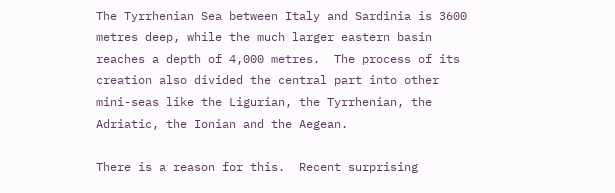The Tyrrhenian Sea between Italy and Sardinia is 3600 metres deep, while the much larger eastern basin reaches a depth of 4,000 metres.  The process of its creation also divided the central part into other mini-seas like the Ligurian, the Tyrrhenian, the Adriatic, the Ionian and the Aegean.

There is a reason for this.  Recent surprising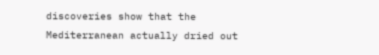discoveries show that the Mediterranean actually dried out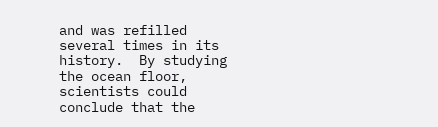and was refilled several times in its history.  By studying the ocean floor, scientists could conclude that the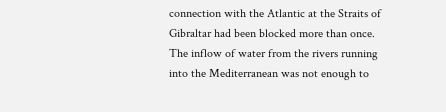connection with the Atlantic at the Straits of Gibraltar had been blocked more than once. The inflow of water from the rivers running into the Mediterranean was not enough to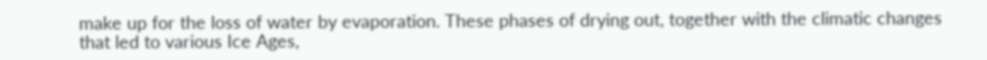make up for the loss of water by evaporation. These phases of drying out, together with the climatic changes that led to various Ice Ages,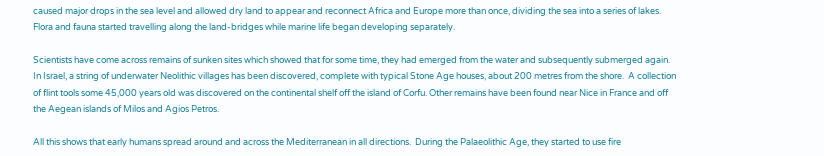caused major drops in the sea level and allowed dry land to appear and reconnect Africa and Europe more than once, dividing the sea into a series of lakes. Flora and fauna started travelling along the land-bridges while marine life began developing separately.

Scientists have come across remains of sunken sites which showed that for some time, they had emerged from the water and subsequently submerged again.  In Israel, a string of underwater Neolithic villages has been discovered, complete with typical Stone Age houses, about 200 metres from the shore.  A collection of flint tools some 45,000 years old was discovered on the continental shelf off the island of Corfu. Other remains have been found near Nice in France and off the Aegean islands of Milos and Agios Petros.

All this shows that early humans spread around and across the Mediterranean in all directions.  During the Palaeolithic Age, they started to use fire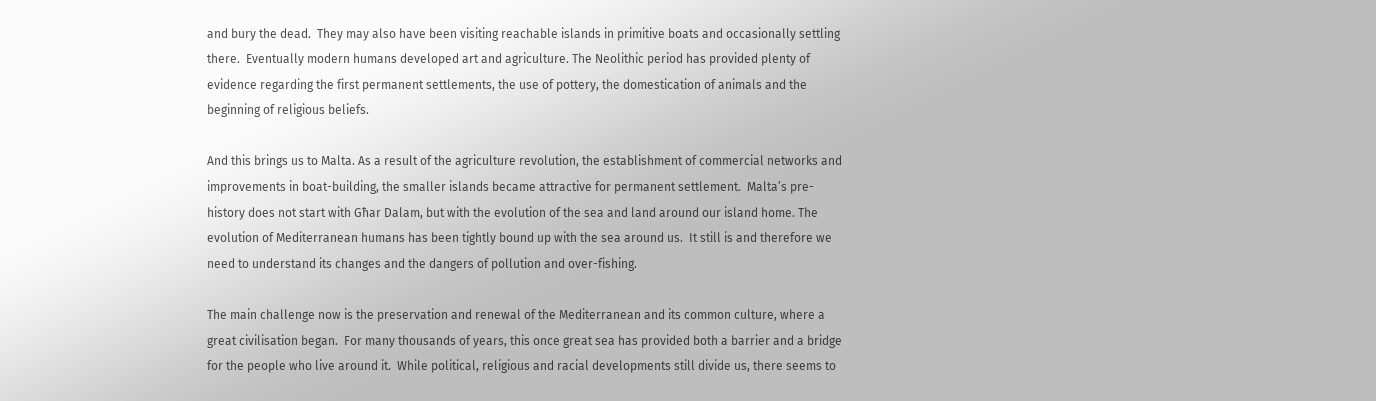and bury the dead.  They may also have been visiting reachable islands in primitive boats and occasionally settling there.  Eventually modern humans developed art and agriculture. The Neolithic period has provided plenty of evidence regarding the first permanent settlements, the use of pottery, the domestication of animals and the beginning of religious beliefs.

And this brings us to Malta. As a result of the agriculture revolution, the establishment of commercial networks and improvements in boat-building, the smaller islands became attractive for permanent settlement.  Malta’s pre-history does not start with Għar Dalam, but with the evolution of the sea and land around our island home. The evolution of Mediterranean humans has been tightly bound up with the sea around us.  It still is and therefore we need to understand its changes and the dangers of pollution and over-fishing.

The main challenge now is the preservation and renewal of the Mediterranean and its common culture, where a great civilisation began.  For many thousands of years, this once great sea has provided both a barrier and a bridge for the people who live around it.  While political, religious and racial developments still divide us, there seems to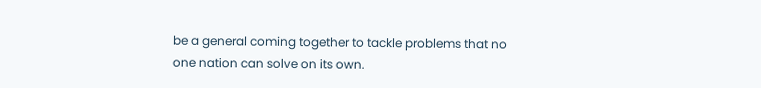be a general coming together to tackle problems that no one nation can solve on its own.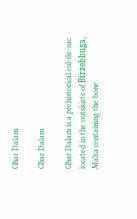Għar Dalam

Għar Dalam

Għar Dalam is a prehistorical cul-de-sac located in the outskirts of Birżebbuġa, Malta containing the bone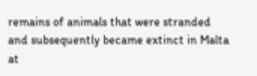remains of animals that were stranded and subsequently became extinct in Malta at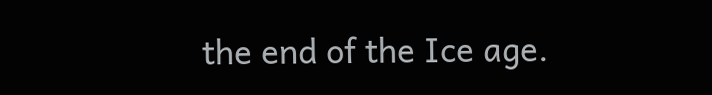the end of the Ice age.